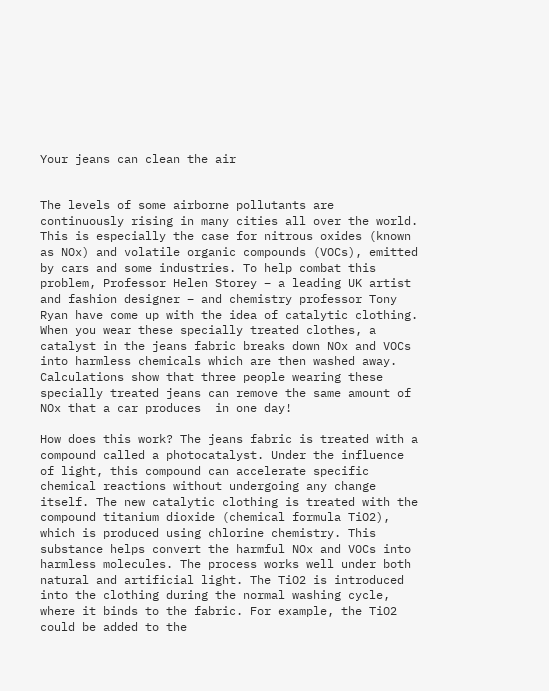Your jeans can clean the air


The levels of some airborne pollutants are continuously rising in many cities all over the world. This is especially the case for nitrous oxides (known as NOx) and volatile organic compounds (VOCs), emitted by cars and some industries. To help combat this problem, Professor Helen Storey – a leading UK artist and fashion designer – and chemistry professor Tony Ryan have come up with the idea of catalytic clothing. When you wear these specially treated clothes, a catalyst in the jeans fabric breaks down NOx and VOCs into harmless chemicals which are then washed away. Calculations show that three people wearing these specially treated jeans can remove the same amount of NOx that a car produces  in one day!

How does this work? The jeans fabric is treated with a compound called a photocatalyst. Under the influence of light, this compound can accelerate specific chemical reactions without undergoing any change itself. The new catalytic clothing is treated with the compound titanium dioxide (chemical formula TiO2), which is produced using chlorine chemistry. This substance helps convert the harmful NOx and VOCs into harmless molecules. The process works well under both natural and artificial light. The TiO2 is introduced into the clothing during the normal washing cycle, where it binds to the fabric. For example, the TiO2 could be added to the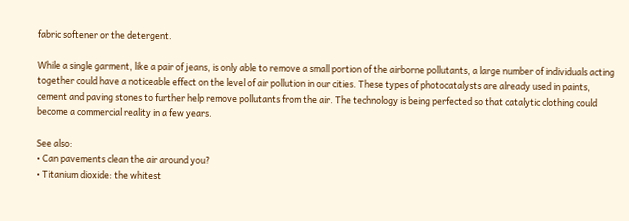fabric softener or the detergent.

While a single garment, like a pair of jeans, is only able to remove a small portion of the airborne pollutants, a large number of individuals acting together could have a noticeable effect on the level of air pollution in our cities. These types of photocatalysts are already used in paints, cement and paving stones to further help remove pollutants from the air. The technology is being perfected so that catalytic clothing could become a commercial reality in a few years.

See also:
• Can pavements clean the air around you?
• Titanium dioxide: the whitest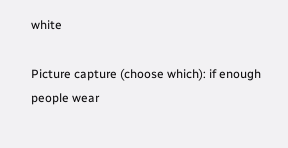white

Picture capture (choose which): if enough people wear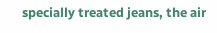specially treated jeans, the air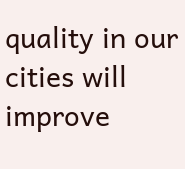quality in our cities will improve